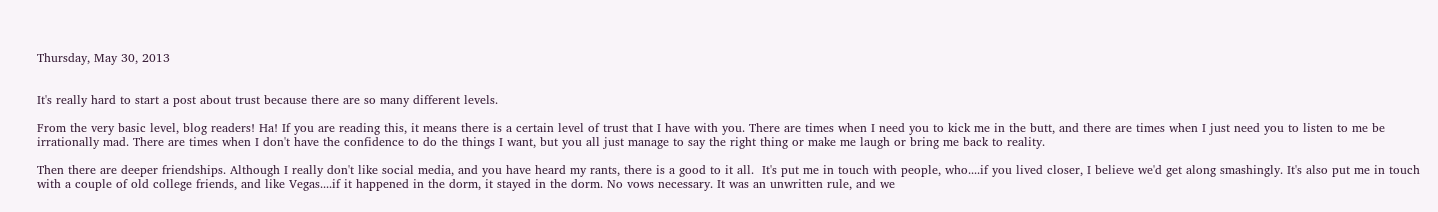Thursday, May 30, 2013


It's really hard to start a post about trust because there are so many different levels.

From the very basic level, blog readers! Ha! If you are reading this, it means there is a certain level of trust that I have with you. There are times when I need you to kick me in the butt, and there are times when I just need you to listen to me be irrationally mad. There are times when I don't have the confidence to do the things I want, but you all just manage to say the right thing or make me laugh or bring me back to reality.

Then there are deeper friendships. Although I really don't like social media, and you have heard my rants, there is a good to it all.  It's put me in touch with people, who....if you lived closer, I believe we'd get along smashingly. It's also put me in touch with a couple of old college friends, and like Vegas....if it happened in the dorm, it stayed in the dorm. No vows necessary. It was an unwritten rule, and we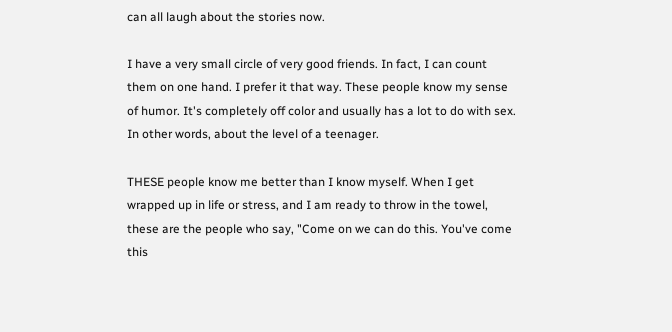can all laugh about the stories now.

I have a very small circle of very good friends. In fact, I can count them on one hand. I prefer it that way. These people know my sense of humor. It's completely off color and usually has a lot to do with sex. In other words, about the level of a teenager.

THESE people know me better than I know myself. When I get wrapped up in life or stress, and I am ready to throw in the towel, these are the people who say, "Come on we can do this. You've come this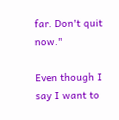far. Don't quit now."

Even though I say I want to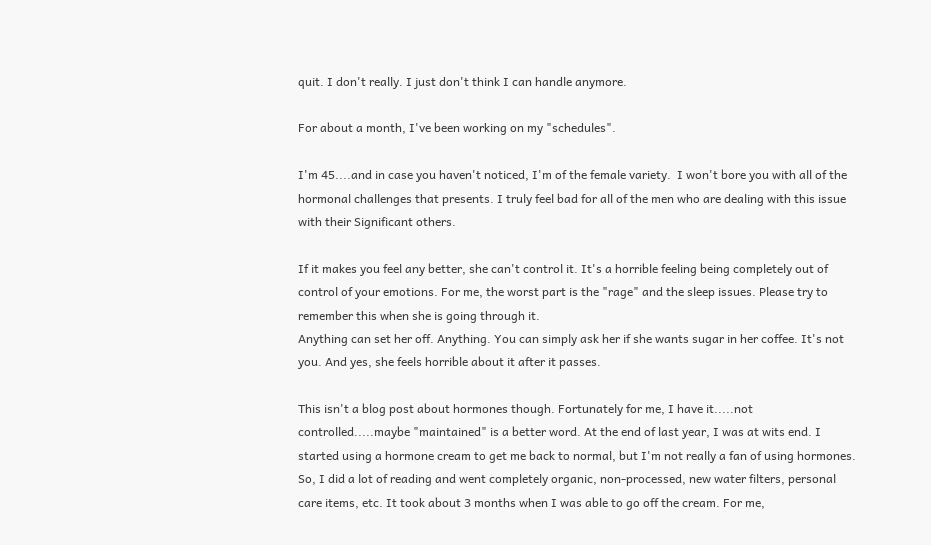quit. I don't really. I just don't think I can handle anymore.

For about a month, I've been working on my "schedules".

I'm 45....and in case you haven't noticed, I'm of the female variety.  I won't bore you with all of the hormonal challenges that presents. I truly feel bad for all of the men who are dealing with this issue with their Significant others.

If it makes you feel any better, she can't control it. It's a horrible feeling being completely out of control of your emotions. For me, the worst part is the "rage" and the sleep issues. Please try to remember this when she is going through it.
Anything can set her off. Anything. You can simply ask her if she wants sugar in her coffee. It's not you. And yes, she feels horrible about it after it passes.

This isn't a blog post about hormones though. Fortunately for me, I have it.....not controlled.....maybe "maintained" is a better word. At the end of last year, I was at wits end. I started using a hormone cream to get me back to normal, but I'm not really a fan of using hormones. So, I did a lot of reading and went completely organic, non-processed, new water filters, personal care items, etc. It took about 3 months when I was able to go off the cream. For me,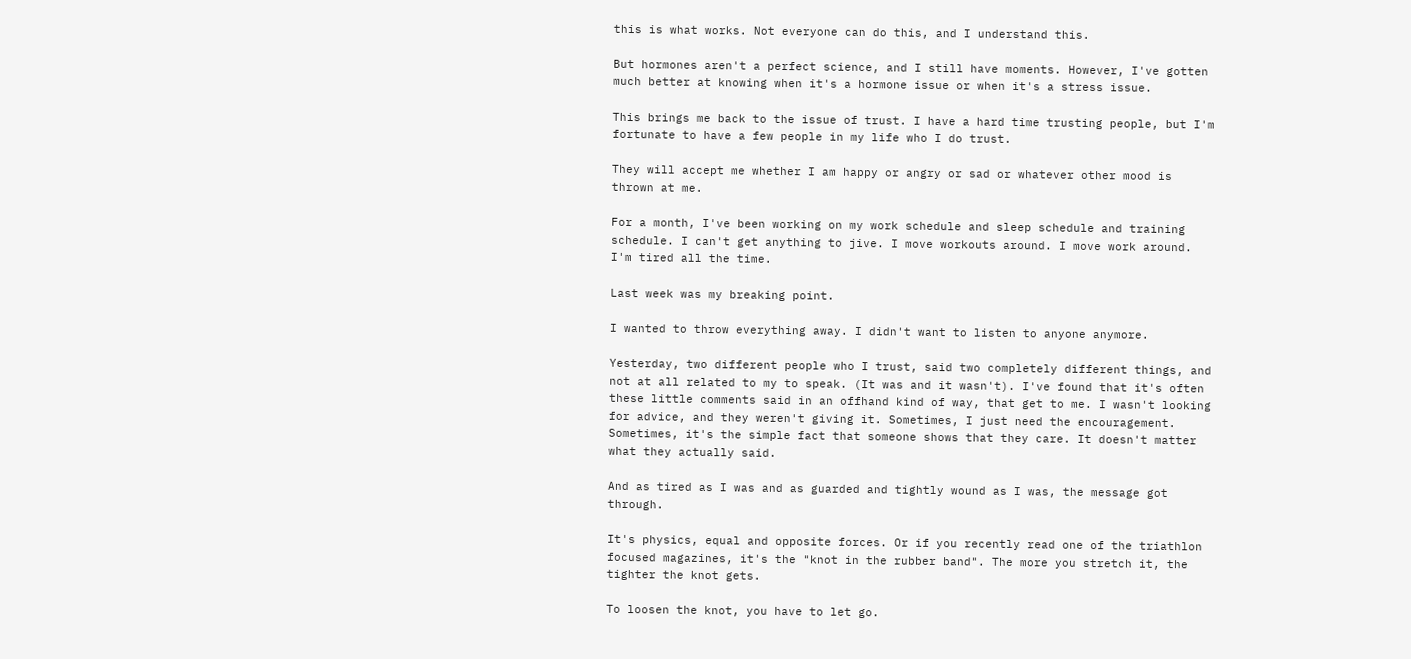this is what works. Not everyone can do this, and I understand this.

But hormones aren't a perfect science, and I still have moments. However, I've gotten much better at knowing when it's a hormone issue or when it's a stress issue.

This brings me back to the issue of trust. I have a hard time trusting people, but I'm fortunate to have a few people in my life who I do trust.

They will accept me whether I am happy or angry or sad or whatever other mood is thrown at me.

For a month, I've been working on my work schedule and sleep schedule and training schedule. I can't get anything to jive. I move workouts around. I move work around. I'm tired all the time.

Last week was my breaking point.

I wanted to throw everything away. I didn't want to listen to anyone anymore.

Yesterday, two different people who I trust, said two completely different things, and not at all related to my to speak. (It was and it wasn't). I've found that it's often these little comments said in an offhand kind of way, that get to me. I wasn't looking for advice, and they weren't giving it. Sometimes, I just need the encouragement. Sometimes, it's the simple fact that someone shows that they care. It doesn't matter what they actually said.

And as tired as I was and as guarded and tightly wound as I was, the message got through.

It's physics, equal and opposite forces. Or if you recently read one of the triathlon focused magazines, it's the "knot in the rubber band". The more you stretch it, the tighter the knot gets.

To loosen the knot, you have to let go.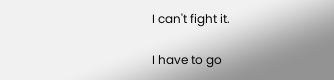I can't fight it.

I have to go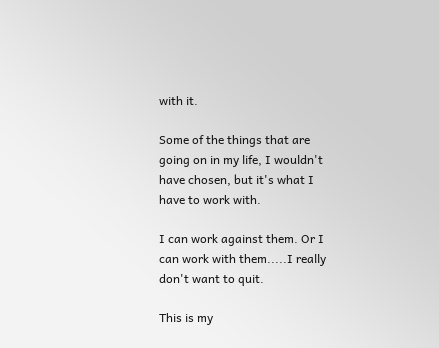with it.

Some of the things that are going on in my life, I wouldn't have chosen, but it's what I have to work with.

I can work against them. Or I can work with them.....I really don't want to quit.

This is my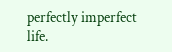perfectly imperfect life.